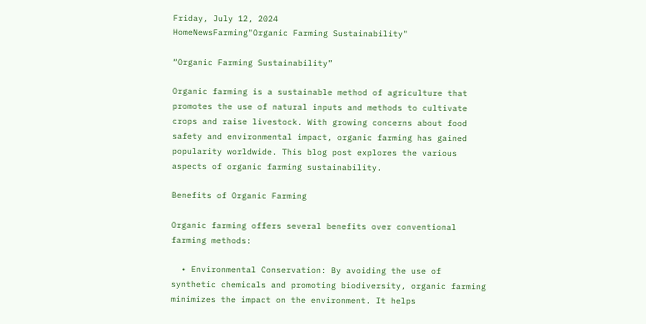Friday, July 12, 2024
HomeNewsFarming"Organic Farming Sustainability"

“Organic Farming Sustainability”

Organic farming is a sustainable method of agriculture that promotes the use of natural inputs and methods to cultivate crops and raise livestock. With growing concerns about food safety and environmental impact, organic farming has gained popularity worldwide. This blog post explores the various aspects of organic farming sustainability.

Benefits of Organic Farming

Organic farming offers several benefits over conventional farming methods:

  • Environmental Conservation: By avoiding the use of synthetic chemicals and promoting biodiversity, organic farming minimizes the impact on the environment. It helps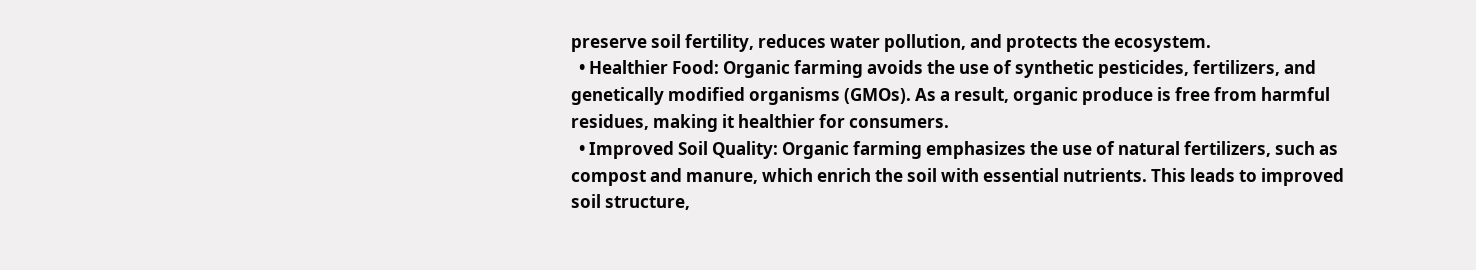preserve soil fertility, reduces water pollution, and protects the ecosystem.
  • Healthier Food: Organic farming avoids the use of synthetic pesticides, fertilizers, and genetically modified organisms (GMOs). As a result, organic produce is free from harmful residues, making it healthier for consumers.
  • Improved Soil Quality: Organic farming emphasizes the use of natural fertilizers, such as compost and manure, which enrich the soil with essential nutrients. This leads to improved soil structure,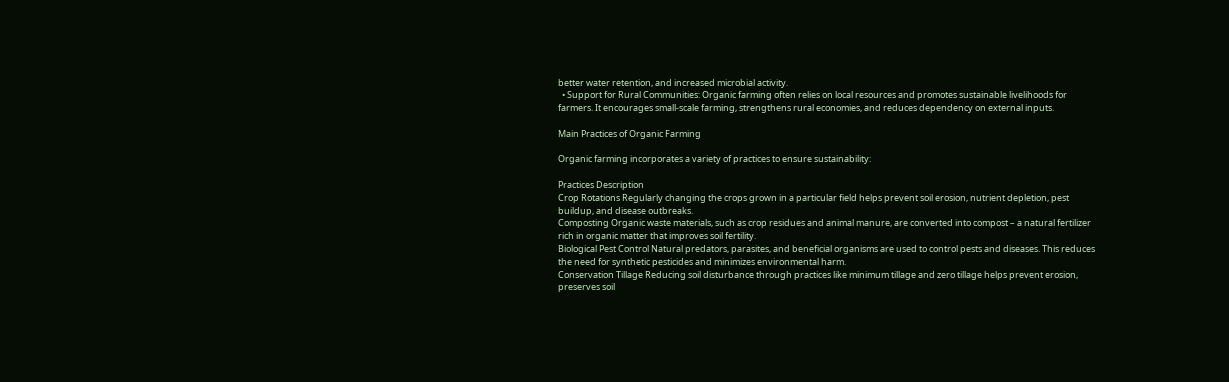better water retention, and increased microbial activity.
  • Support for Rural Communities: Organic farming often relies on local resources and promotes sustainable livelihoods for farmers. It encourages small-scale farming, strengthens rural economies, and reduces dependency on external inputs.

Main Practices of Organic Farming

Organic farming incorporates a variety of practices to ensure sustainability:

Practices Description
Crop Rotations Regularly changing the crops grown in a particular field helps prevent soil erosion, nutrient depletion, pest buildup, and disease outbreaks.
Composting Organic waste materials, such as crop residues and animal manure, are converted into compost – a natural fertilizer rich in organic matter that improves soil fertility.
Biological Pest Control Natural predators, parasites, and beneficial organisms are used to control pests and diseases. This reduces the need for synthetic pesticides and minimizes environmental harm.
Conservation Tillage Reducing soil disturbance through practices like minimum tillage and zero tillage helps prevent erosion, preserves soil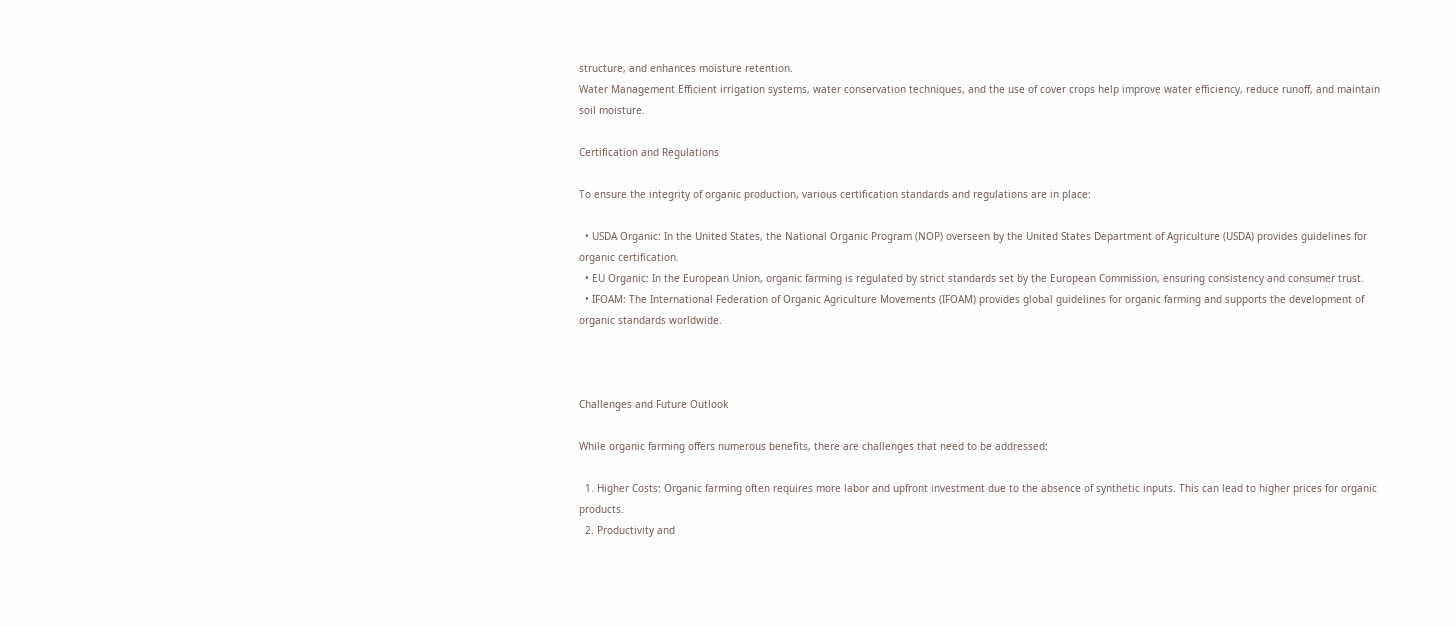structure, and enhances moisture retention.
Water Management Efficient irrigation systems, water conservation techniques, and the use of cover crops help improve water efficiency, reduce runoff, and maintain soil moisture.

Certification and Regulations

To ensure the integrity of organic production, various certification standards and regulations are in place:

  • USDA Organic: In the United States, the National Organic Program (NOP) overseen by the United States Department of Agriculture (USDA) provides guidelines for organic certification.
  • EU Organic: In the European Union, organic farming is regulated by strict standards set by the European Commission, ensuring consistency and consumer trust.
  • IFOAM: The International Federation of Organic Agriculture Movements (IFOAM) provides global guidelines for organic farming and supports the development of organic standards worldwide.



Challenges and Future Outlook

While organic farming offers numerous benefits, there are challenges that need to be addressed:

  1. Higher Costs: Organic farming often requires more labor and upfront investment due to the absence of synthetic inputs. This can lead to higher prices for organic products.
  2. Productivity and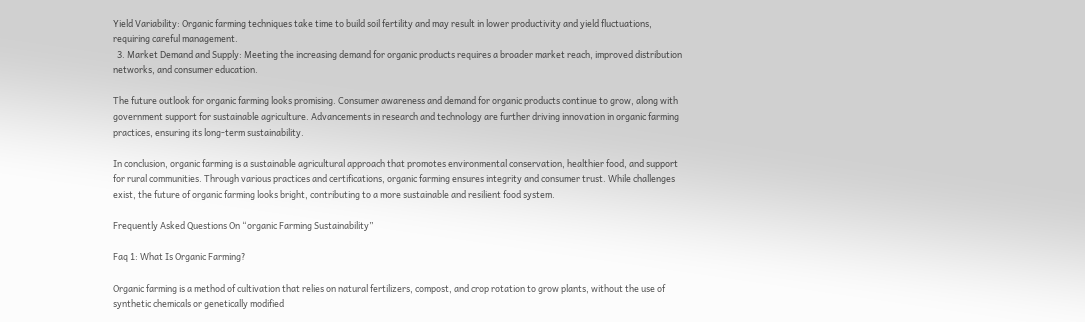Yield Variability: Organic farming techniques take time to build soil fertility and may result in lower productivity and yield fluctuations, requiring careful management.
  3. Market Demand and Supply: Meeting the increasing demand for organic products requires a broader market reach, improved distribution networks, and consumer education.

The future outlook for organic farming looks promising. Consumer awareness and demand for organic products continue to grow, along with government support for sustainable agriculture. Advancements in research and technology are further driving innovation in organic farming practices, ensuring its long-term sustainability.

In conclusion, organic farming is a sustainable agricultural approach that promotes environmental conservation, healthier food, and support for rural communities. Through various practices and certifications, organic farming ensures integrity and consumer trust. While challenges exist, the future of organic farming looks bright, contributing to a more sustainable and resilient food system.

Frequently Asked Questions On “organic Farming Sustainability”

Faq 1: What Is Organic Farming?

Organic farming is a method of cultivation that relies on natural fertilizers, compost, and crop rotation to grow plants, without the use of synthetic chemicals or genetically modified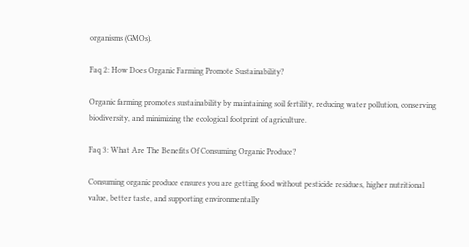organisms (GMOs).

Faq 2: How Does Organic Farming Promote Sustainability?

Organic farming promotes sustainability by maintaining soil fertility, reducing water pollution, conserving biodiversity, and minimizing the ecological footprint of agriculture.

Faq 3: What Are The Benefits Of Consuming Organic Produce?

Consuming organic produce ensures you are getting food without pesticide residues, higher nutritional value, better taste, and supporting environmentally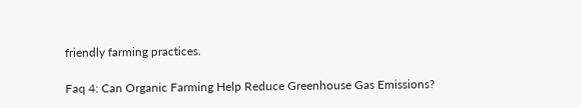friendly farming practices.

Faq 4: Can Organic Farming Help Reduce Greenhouse Gas Emissions?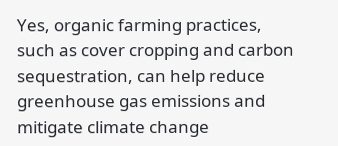Yes, organic farming practices, such as cover cropping and carbon sequestration, can help reduce greenhouse gas emissions and mitigate climate change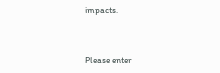impacts.



Please enter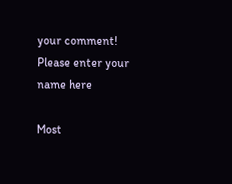your comment!
Please enter your name here

Most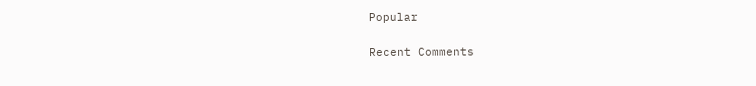Popular

Recent Comments